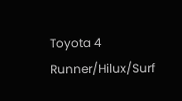Toyota 4 Runner/Hilux/Surf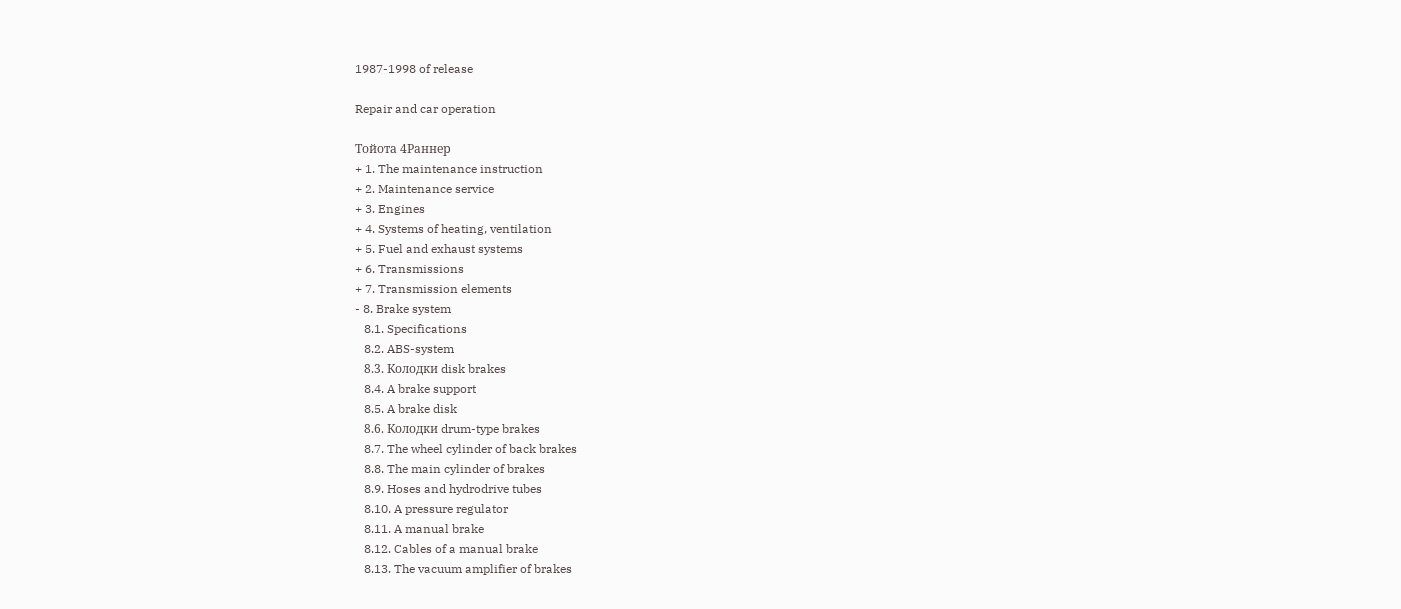1987-1998 of release

Repair and car operation

Тойота 4Раннер
+ 1. The maintenance instruction
+ 2. Maintenance service
+ 3. Engines
+ 4. Systems of heating, ventilation
+ 5. Fuel and exhaust systems
+ 6. Transmissions
+ 7. Transmission elements
- 8. Brake system
   8.1. Specifications
   8.2. ABS-system
   8.3. Колодки disk brakes
   8.4. A brake support
   8.5. A brake disk
   8.6. Колодки drum-type brakes
   8.7. The wheel cylinder of back brakes
   8.8. The main cylinder of brakes
   8.9. Hoses and hydrodrive tubes
   8.10. A pressure regulator
   8.11. A manual brake
   8.12. Cables of a manual brake
   8.13. The vacuum amplifier of brakes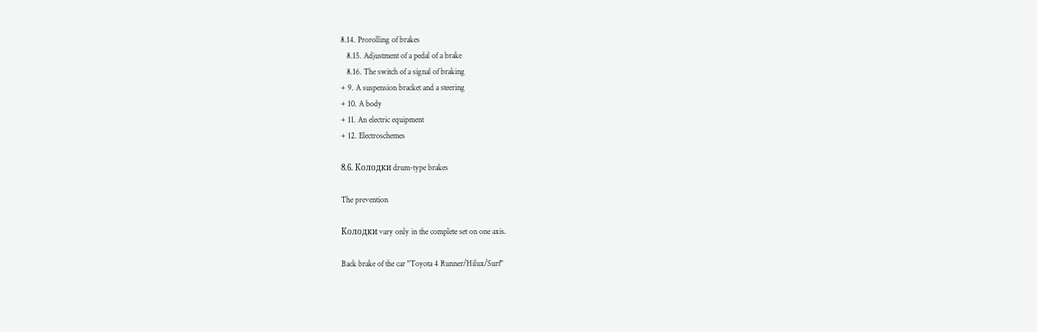8.14. Prorolling of brakes
   8.15. Adjustment of a pedal of a brake
   8.16. The switch of a signal of braking
+ 9. A suspension bracket and a steering
+ 10. A body
+ 11. An electric equipment
+ 12. Electroschemes

8.6. Колодки drum-type brakes

The prevention

Колодки vary only in the complete set on one axis.

Back brake of the car "Toyota 4 Runner/Hilux/Surf"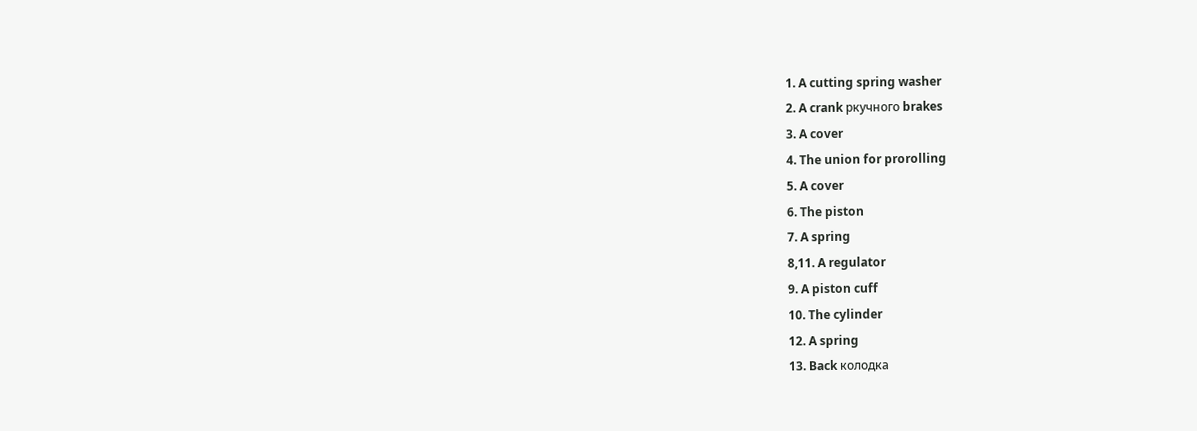1. A cutting spring washer
2. A crank ркучного brakes
3. A cover
4. The union for prorolling
5. A cover
6. The piston
7. A spring
8,11. A regulator
9. A piston cuff
10. The cylinder
12. A spring
13. Back колодка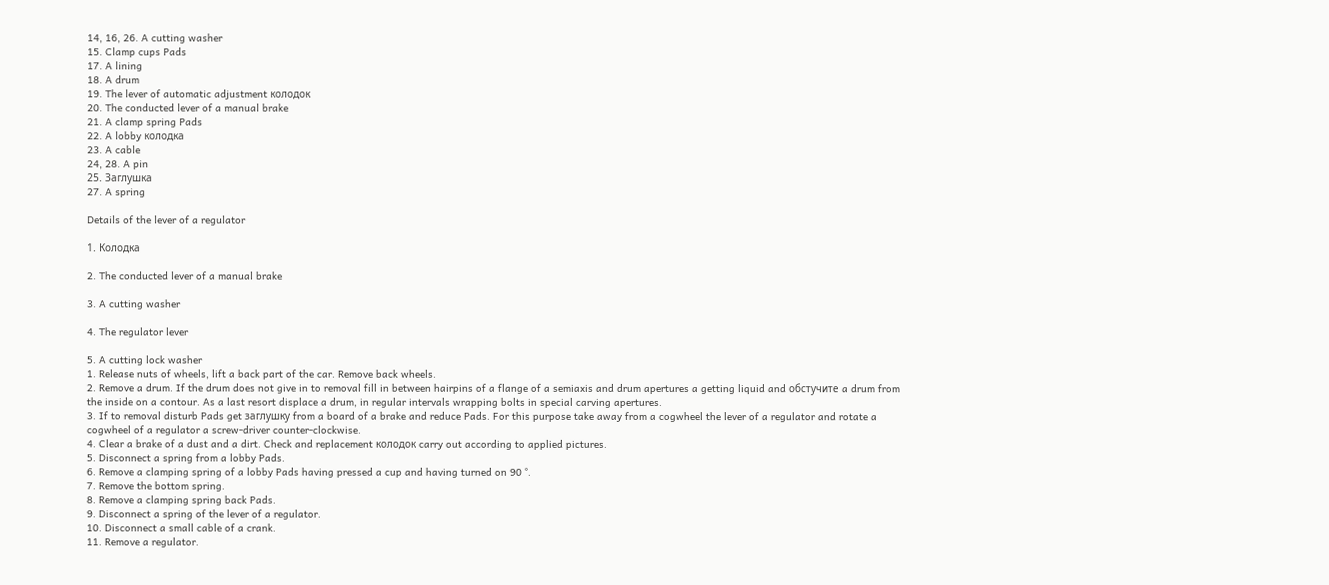14, 16, 26. A cutting washer
15. Clamp cups Pads
17. A lining
18. A drum
19. The lever of automatic adjustment колодок
20. The conducted lever of a manual brake
21. A clamp spring Pads
22. A lobby колодка
23. A cable
24, 28. A pin
25. Заглушка
27. A spring

Details of the lever of a regulator

1. Колодка

2. The conducted lever of a manual brake

3. A cutting washer

4. The regulator lever

5. A cutting lock washer
1. Release nuts of wheels, lift a back part of the car. Remove back wheels.
2. Remove a drum. If the drum does not give in to removal fill in between hairpins of a flange of a semiaxis and drum apertures a getting liquid and обстучите a drum from the inside on a contour. As a last resort displace a drum, in regular intervals wrapping bolts in special carving apertures.
3. If to removal disturb Pads get заглушку from a board of a brake and reduce Pads. For this purpose take away from a cogwheel the lever of a regulator and rotate a cogwheel of a regulator a screw-driver counter-clockwise.
4. Clear a brake of a dust and a dirt. Check and replacement колодок carry out according to applied pictures.
5. Disconnect a spring from a lobby Pads.
6. Remove a clamping spring of a lobby Pads having pressed a cup and having turned on 90 °.
7. Remove the bottom spring.
8. Remove a clamping spring back Pads.
9. Disconnect a spring of the lever of a regulator.
10. Disconnect a small cable of a crank.
11. Remove a regulator.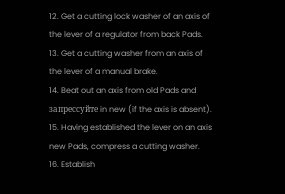12. Get a cutting lock washer of an axis of the lever of a regulator from back Pads.
13. Get a cutting washer from an axis of the lever of a manual brake.
14. Beat out an axis from old Pads and запрессуйте in new (if the axis is absent).
15. Having established the lever on an axis new Pads, compress a cutting washer.
16. Establish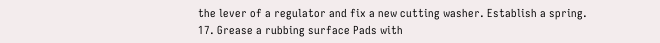the lever of a regulator and fix a new cutting washer. Establish a spring.
17. Grease a rubbing surface Pads with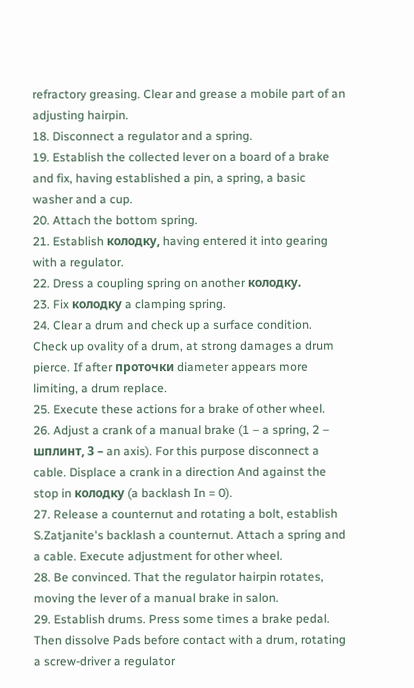refractory greasing. Clear and grease a mobile part of an adjusting hairpin.
18. Disconnect a regulator and a spring.
19. Establish the collected lever on a board of a brake and fix, having established a pin, a spring, a basic washer and a cup.
20. Attach the bottom spring.
21. Establish колодку, having entered it into gearing with a regulator.
22. Dress a coupling spring on another колодку.
23. Fix колодку a clamping spring.
24. Clear a drum and check up a surface condition. Check up ovality of a drum, at strong damages a drum pierce. If after проточки diameter appears more limiting, a drum replace.
25. Execute these actions for a brake of other wheel.
26. Adjust a crank of a manual brake (1 – a spring, 2 – шплинт, 3 – an axis). For this purpose disconnect a cable. Displace a crank in a direction And against the stop in колодку (a backlash In = 0).
27. Release a counternut and rotating a bolt, establish S.Zatjanite's backlash a counternut. Attach a spring and a cable. Execute adjustment for other wheel.
28. Be convinced. That the regulator hairpin rotates, moving the lever of a manual brake in salon.
29. Establish drums. Press some times a brake pedal. Then dissolve Pads before contact with a drum, rotating a screw-driver a regulator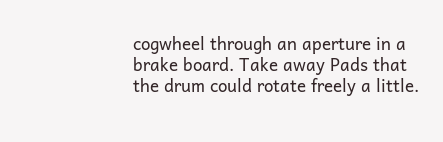cogwheel through an aperture in a brake board. Take away Pads that the drum could rotate freely a little.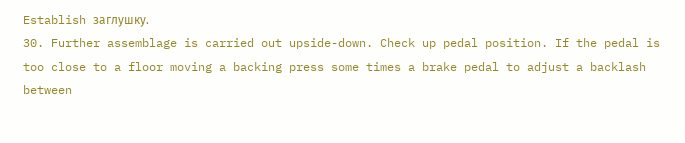Establish заглушку.
30. Further assemblage is carried out upside-down. Check up pedal position. If the pedal is too close to a floor moving a backing press some times a brake pedal to adjust a backlash between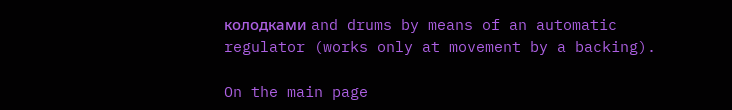колодками and drums by means of an automatic regulator (works only at movement by a backing).

On the main page